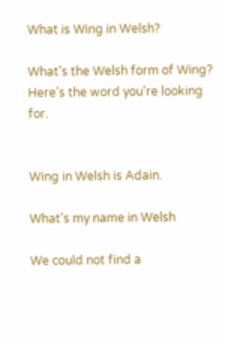What is Wing in Welsh?

What's the Welsh form of Wing? Here's the word you're looking for.


Wing in Welsh is Adain.

What's my name in Welsh

We could not find a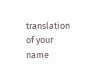translation of your name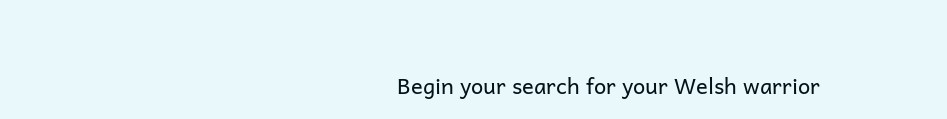Begin your search for your Welsh warrior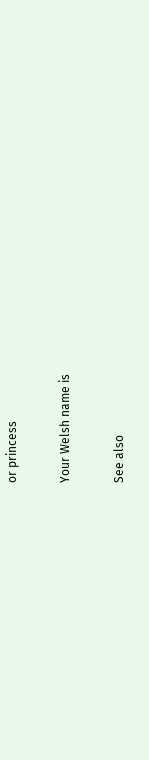or princess

Your Welsh name is

See also